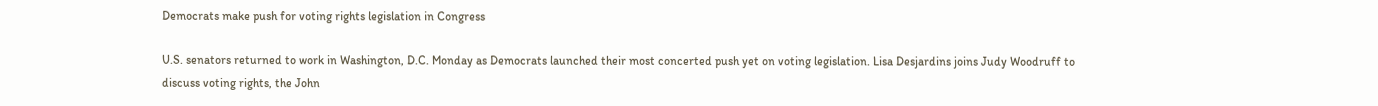Democrats make push for voting rights legislation in Congress

U.S. senators returned to work in Washington, D.C. Monday as Democrats launched their most concerted push yet on voting legislation. Lisa Desjardins joins Judy Woodruff to discuss voting rights, the John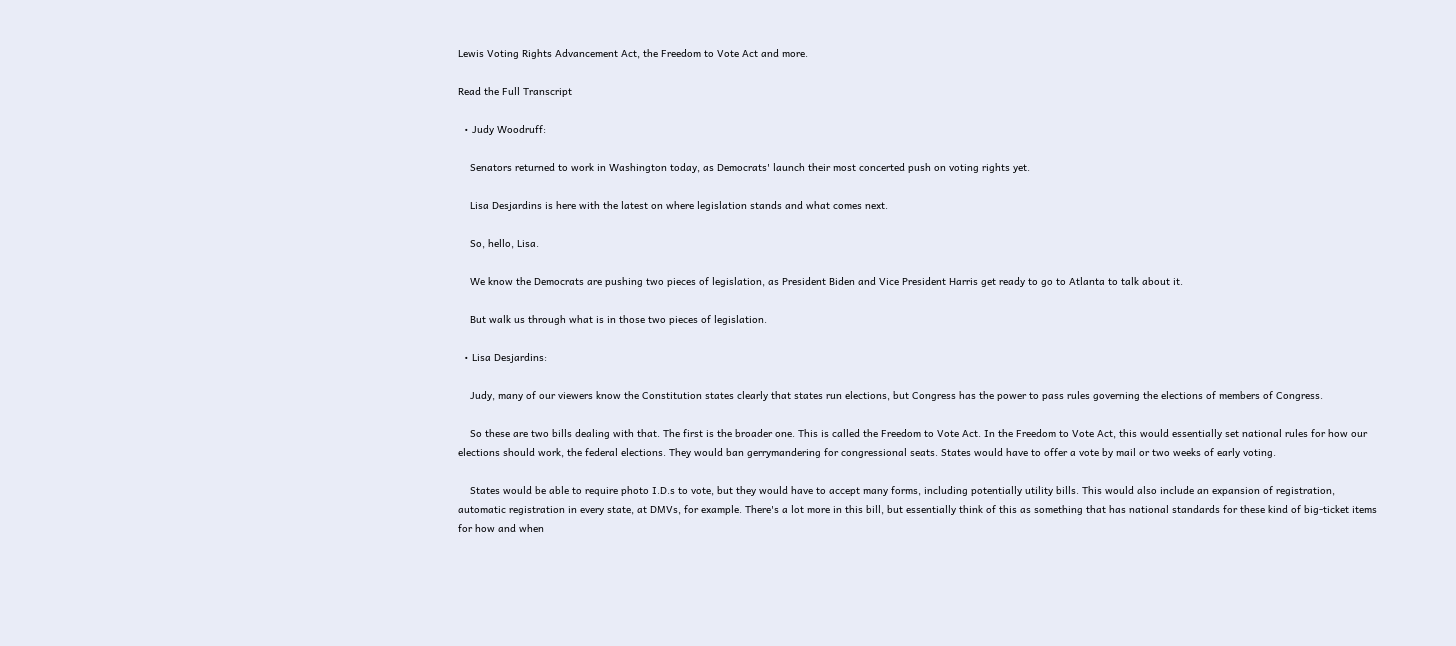Lewis Voting Rights Advancement Act, the Freedom to Vote Act and more.

Read the Full Transcript

  • Judy Woodruff:

    Senators returned to work in Washington today, as Democrats' launch their most concerted push on voting rights yet.

    Lisa Desjardins is here with the latest on where legislation stands and what comes next.

    So, hello, Lisa.

    We know the Democrats are pushing two pieces of legislation, as President Biden and Vice President Harris get ready to go to Atlanta to talk about it.

    But walk us through what is in those two pieces of legislation.

  • Lisa Desjardins:

    Judy, many of our viewers know the Constitution states clearly that states run elections, but Congress has the power to pass rules governing the elections of members of Congress.

    So these are two bills dealing with that. The first is the broader one. This is called the Freedom to Vote Act. In the Freedom to Vote Act, this would essentially set national rules for how our elections should work, the federal elections. They would ban gerrymandering for congressional seats. States would have to offer a vote by mail or two weeks of early voting.

    States would be able to require photo I.D.s to vote, but they would have to accept many forms, including potentially utility bills. This would also include an expansion of registration, automatic registration in every state, at DMVs, for example. There's a lot more in this bill, but essentially think of this as something that has national standards for these kind of big-ticket items for how and when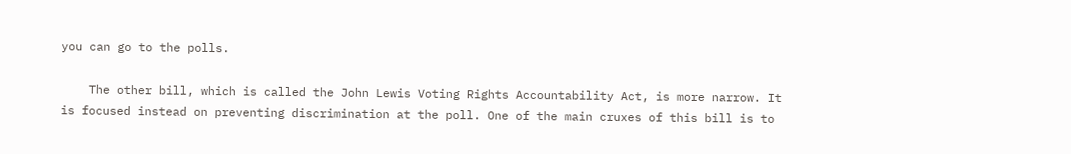you can go to the polls.

    The other bill, which is called the John Lewis Voting Rights Accountability Act, is more narrow. It is focused instead on preventing discrimination at the poll. One of the main cruxes of this bill is to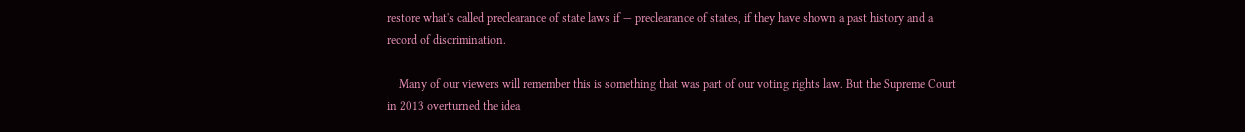restore what's called preclearance of state laws if — preclearance of states, if they have shown a past history and a record of discrimination.

    Many of our viewers will remember this is something that was part of our voting rights law. But the Supreme Court in 2013 overturned the idea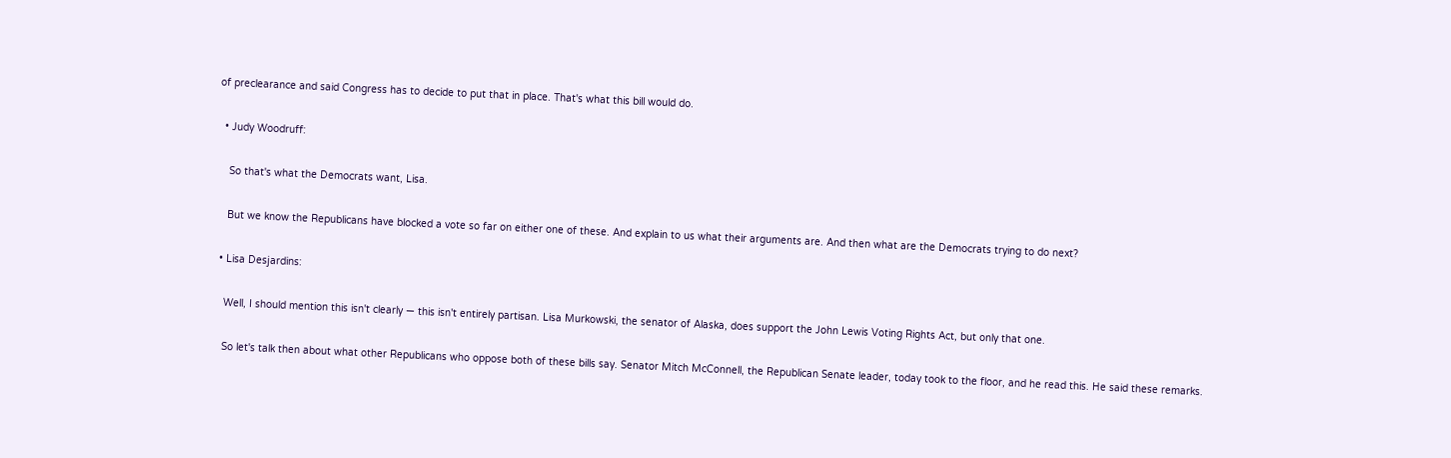of preclearance and said Congress has to decide to put that in place. That's what this bill would do.

  • Judy Woodruff:

    So that's what the Democrats want, Lisa.

    But we know the Republicans have blocked a vote so far on either one of these. And explain to us what their arguments are. And then what are the Democrats trying to do next?

  • Lisa Desjardins:

    Well, I should mention this isn't clearly — this isn't entirely partisan. Lisa Murkowski, the senator of Alaska, does support the John Lewis Voting Rights Act, but only that one.

    So let's talk then about what other Republicans who oppose both of these bills say. Senator Mitch McConnell, the Republican Senate leader, today took to the floor, and he read this. He said these remarks.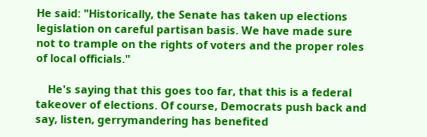He said: "Historically, the Senate has taken up elections legislation on careful partisan basis. We have made sure not to trample on the rights of voters and the proper roles of local officials."

    He's saying that this goes too far, that this is a federal takeover of elections. Of course, Democrats push back and say, listen, gerrymandering has benefited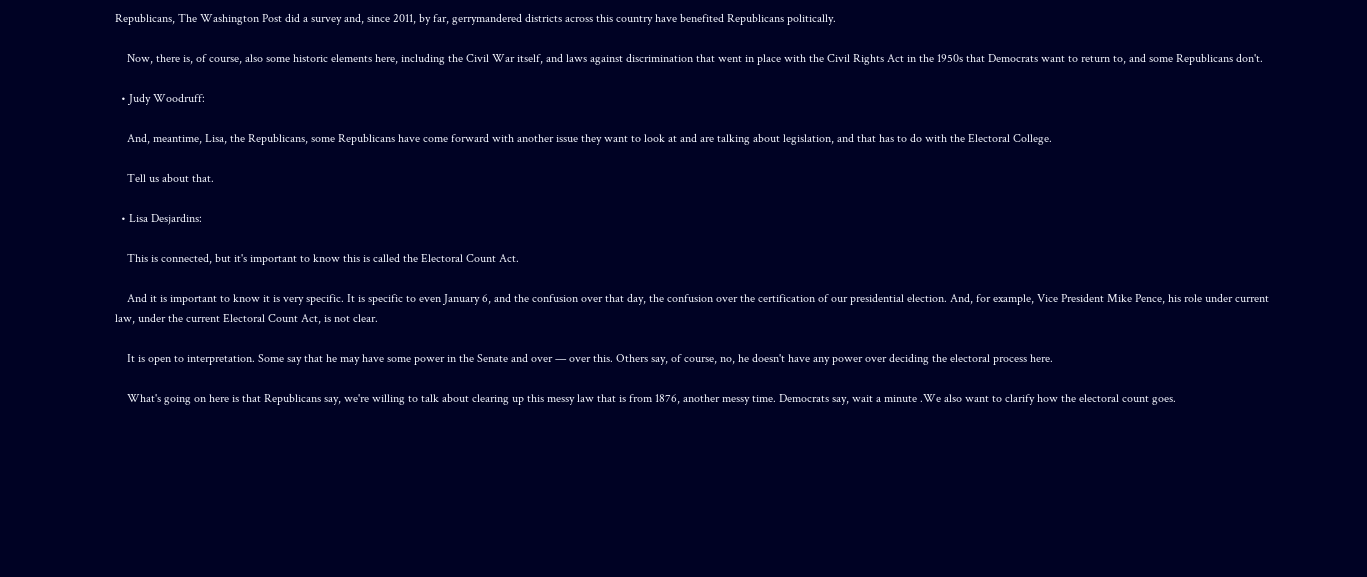Republicans, The Washington Post did a survey and, since 2011, by far, gerrymandered districts across this country have benefited Republicans politically.

    Now, there is, of course, also some historic elements here, including the Civil War itself, and laws against discrimination that went in place with the Civil Rights Act in the 1950s that Democrats want to return to, and some Republicans don't.

  • Judy Woodruff:

    And, meantime, Lisa, the Republicans, some Republicans have come forward with another issue they want to look at and are talking about legislation, and that has to do with the Electoral College.

    Tell us about that.

  • Lisa Desjardins:

    This is connected, but it's important to know this is called the Electoral Count Act.

    And it is important to know it is very specific. It is specific to even January 6, and the confusion over that day, the confusion over the certification of our presidential election. And, for example, Vice President Mike Pence, his role under current law, under the current Electoral Count Act, is not clear.

    It is open to interpretation. Some say that he may have some power in the Senate and over — over this. Others say, of course, no, he doesn't have any power over deciding the electoral process here.

    What's going on here is that Republicans say, we're willing to talk about clearing up this messy law that is from 1876, another messy time. Democrats say, wait a minute .We also want to clarify how the electoral count goes.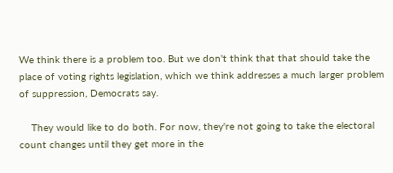We think there is a problem too. But we don't think that that should take the place of voting rights legislation, which we think addresses a much larger problem of suppression, Democrats say.

    They would like to do both. For now, they're not going to take the electoral count changes until they get more in the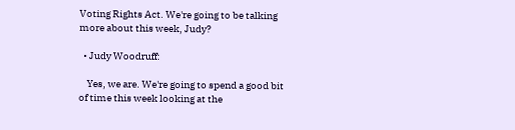Voting Rights Act. We're going to be talking more about this week, Judy?

  • Judy Woodruff:

    Yes, we are. We're going to spend a good bit of time this week looking at the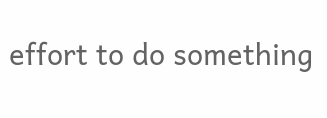effort to do something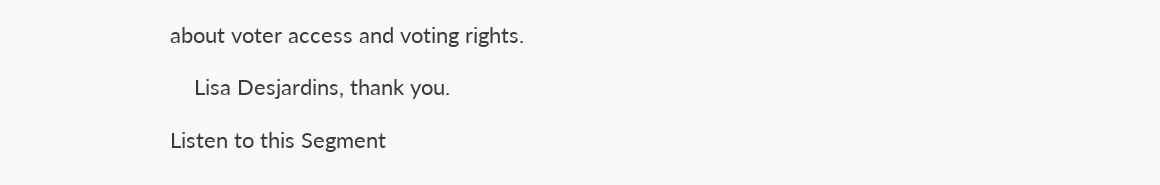about voter access and voting rights.

    Lisa Desjardins, thank you.

Listen to this Segment